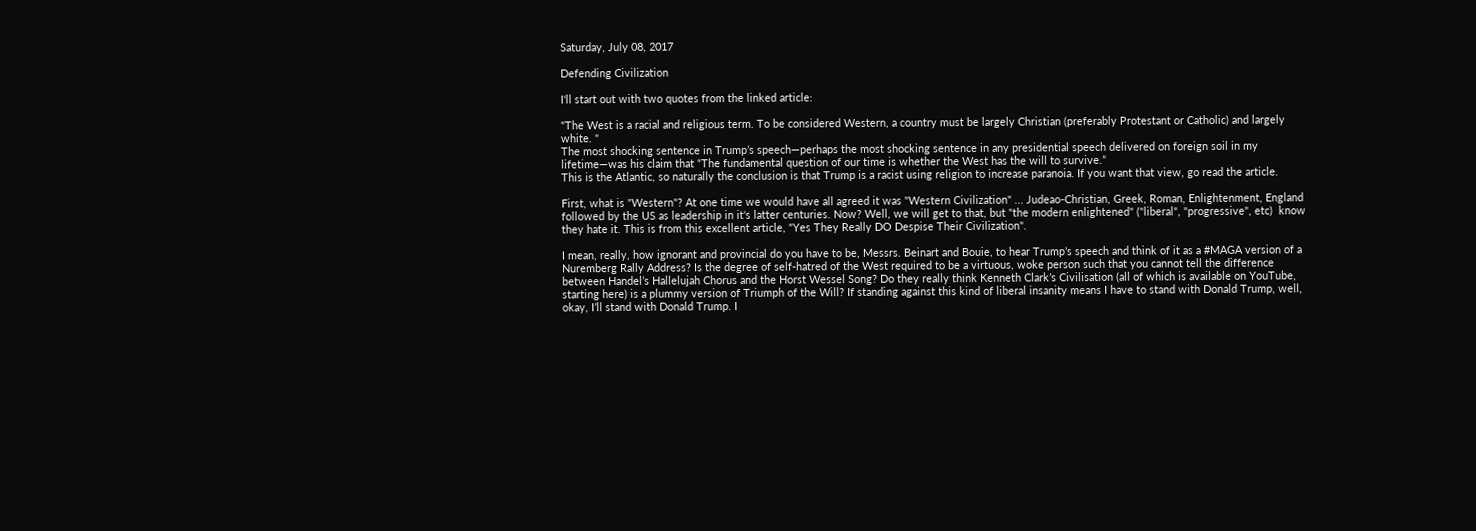Saturday, July 08, 2017

Defending Civilization

I'll start out with two quotes from the linked article:

"The West is a racial and religious term. To be considered Western, a country must be largely Christian (preferably Protestant or Catholic) and largely white. "
The most shocking sentence in Trump’s speech—perhaps the most shocking sentence in any presidential speech delivered on foreign soil in my lifetime—was his claim that “The fundamental question of our time is whether the West has the will to survive.”
This is the Atlantic, so naturally the conclusion is that Trump is a racist using religion to increase paranoia. If you want that view, go read the article.

First, what is "Western"? At one time we would have all agreed it was "Western Civilization" ... Judeao-Christian, Greek, Roman, Enlightenment, England followed by the US as leadership in it's latter centuries. Now? Well, we will get to that, but "the modern enlightened" ("liberal", "progressive", etc)  know they hate it. This is from this excellent article, "Yes They Really DO Despise Their Civilization".

I mean, really, how ignorant and provincial do you have to be, Messrs. Beinart and Bouie, to hear Trump’s speech and think of it as a #MAGA version of a Nuremberg Rally Address? Is the degree of self-hatred of the West required to be a virtuous, woke person such that you cannot tell the difference between Handel’s Hallelujah Chorus and the Horst Wessel Song? Do they really think Kenneth Clark’s Civilisation (all of which is available on YouTube, starting here) is a plummy version of Triumph of the Will? If standing against this kind of liberal insanity means I have to stand with Donald Trump, well, okay, I’ll stand with Donald Trump. I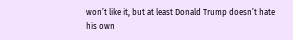won’t like it, but at least Donald Trump doesn’t hate his own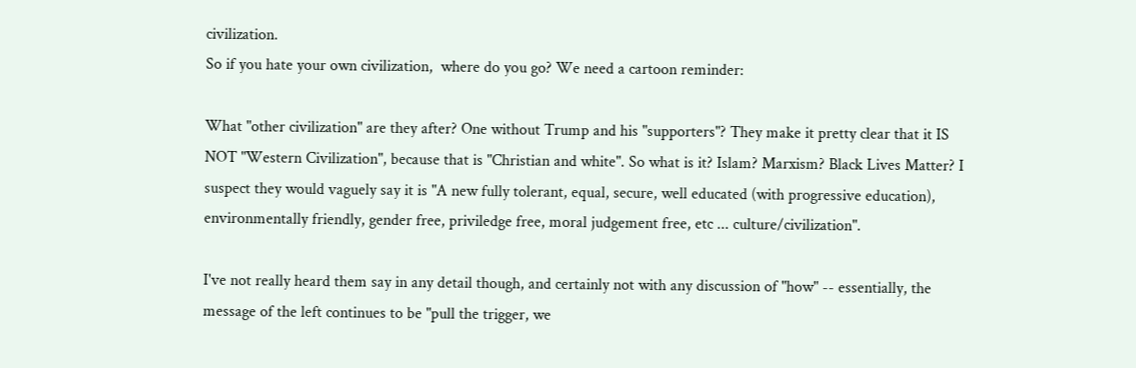civilization.
So if you hate your own civilization,  where do you go? We need a cartoon reminder:

What "other civilization" are they after? One without Trump and his "supporters"? They make it pretty clear that it IS NOT "Western Civilization", because that is "Christian and white". So what is it? Islam? Marxism? Black Lives Matter? I suspect they would vaguely say it is "A new fully tolerant, equal, secure, well educated (with progressive education), environmentally friendly, gender free, priviledge free, moral judgement free, etc ... culture/civilization".

I've not really heard them say in any detail though, and certainly not with any discussion of "how" -- essentially, the message of the left continues to be "pull the trigger, we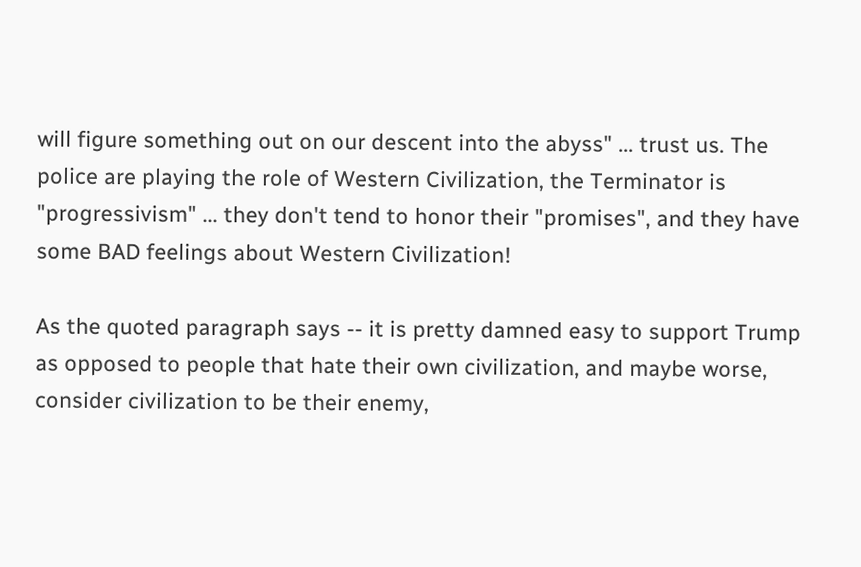will figure something out on our descent into the abyss" ... trust us. The police are playing the role of Western Civilization, the Terminator is "progressivism" ... they don't tend to honor their "promises", and they have some BAD feelings about Western Civilization!

As the quoted paragraph says -- it is pretty damned easy to support Trump as opposed to people that hate their own civilization, and maybe worse, consider civilization to be their enemy,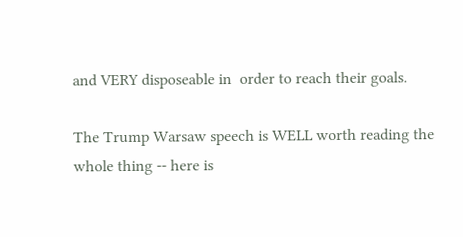and VERY disposeable in  order to reach their goals.

The Trump Warsaw speech is WELL worth reading the whole thing -- here is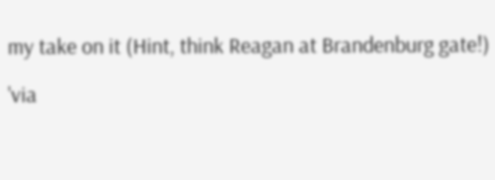my take on it (Hint, think Reagan at Brandenburg gate!)

'via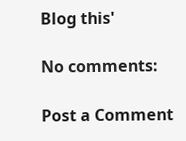Blog this'

No comments:

Post a Comment